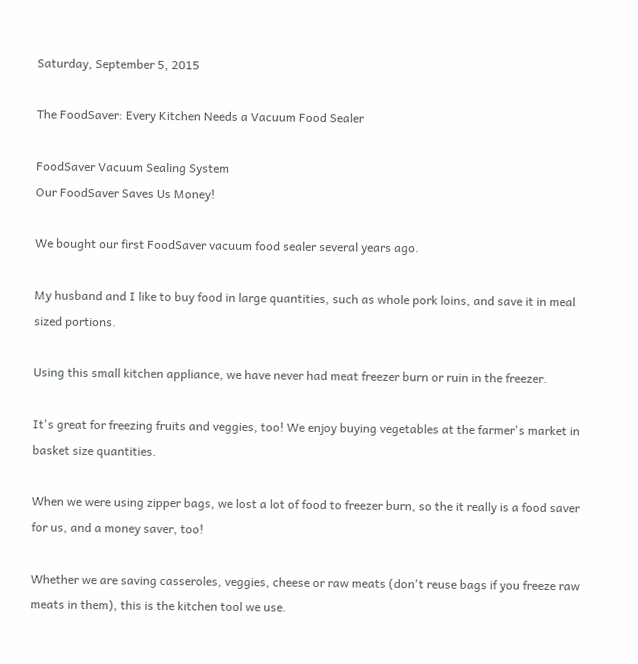Saturday, September 5, 2015

The FoodSaver: Every Kitchen Needs a Vacuum Food Sealer

FoodSaver Vacuum Sealing System
Our FoodSaver Saves Us Money!

We bought our first FoodSaver vacuum food sealer several years ago.

My husband and I like to buy food in large quantities, such as whole pork loins, and save it in meal sized portions.

Using this small kitchen appliance, we have never had meat freezer burn or ruin in the freezer.

It's great for freezing fruits and veggies, too! We enjoy buying vegetables at the farmer's market in basket size quantities.

When we were using zipper bags, we lost a lot of food to freezer burn, so the it really is a food saver for us, and a money saver, too!

Whether we are saving casseroles, veggies, cheese or raw meats (don't reuse bags if you freeze raw meats in them), this is the kitchen tool we use.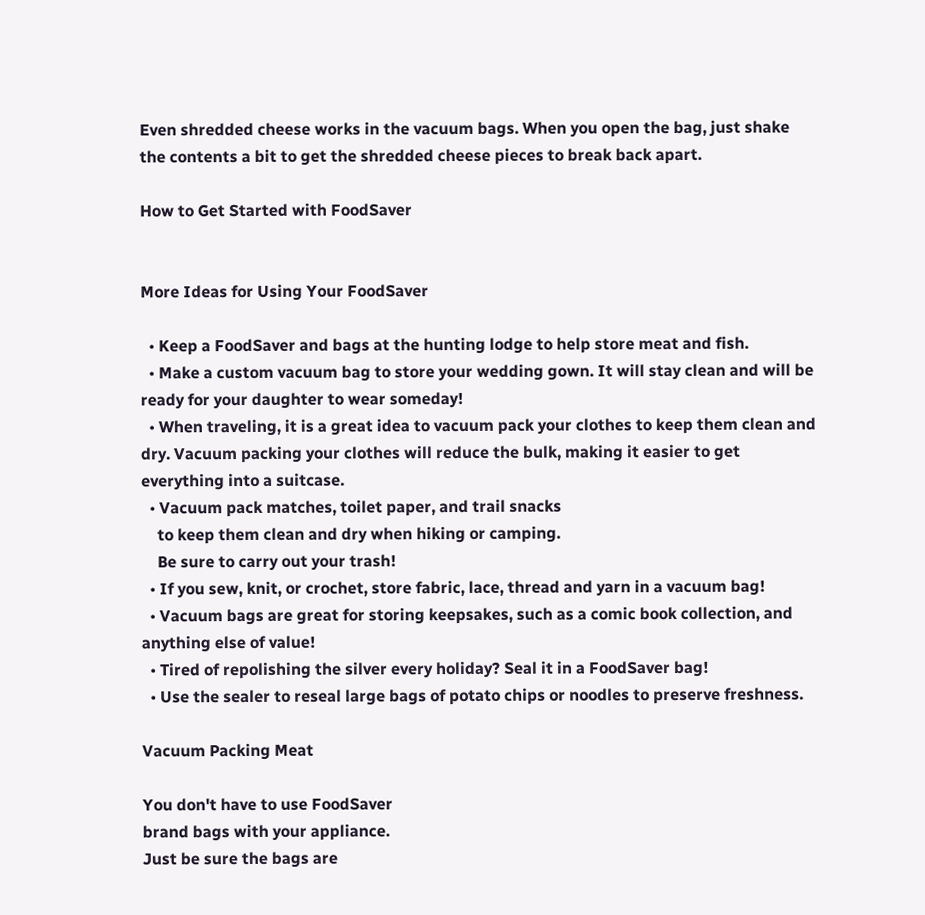Even shredded cheese works in the vacuum bags. When you open the bag, just shake the contents a bit to get the shredded cheese pieces to break back apart.

How to Get Started with FoodSaver


More Ideas for Using Your FoodSaver

  • Keep a FoodSaver and bags at the hunting lodge to help store meat and fish.
  • Make a custom vacuum bag to store your wedding gown. It will stay clean and will be ready for your daughter to wear someday!
  • When traveling, it is a great idea to vacuum pack your clothes to keep them clean and dry. Vacuum packing your clothes will reduce the bulk, making it easier to get everything into a suitcase.
  • Vacuum pack matches, toilet paper, and trail snacks
    to keep them clean and dry when hiking or camping.
    Be sure to carry out your trash!
  • If you sew, knit, or crochet, store fabric, lace, thread and yarn in a vacuum bag!
  • Vacuum bags are great for storing keepsakes, such as a comic book collection, and anything else of value!
  • Tired of repolishing the silver every holiday? Seal it in a FoodSaver bag!
  • Use the sealer to reseal large bags of potato chips or noodles to preserve freshness.

Vacuum Packing Meat

You don't have to use FoodSaver
brand bags with your appliance.
Just be sure the bags are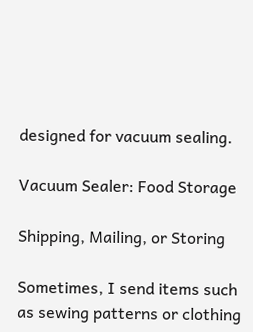designed for vacuum sealing.

Vacuum Sealer: Food Storage

Shipping, Mailing, or Storing

Sometimes, I send items such as sewing patterns or clothing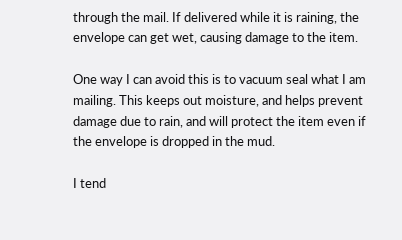through the mail. If delivered while it is raining, the envelope can get wet, causing damage to the item.

One way I can avoid this is to vacuum seal what I am mailing. This keeps out moisture, and helps prevent damage due to rain, and will protect the item even if the envelope is dropped in the mud.

I tend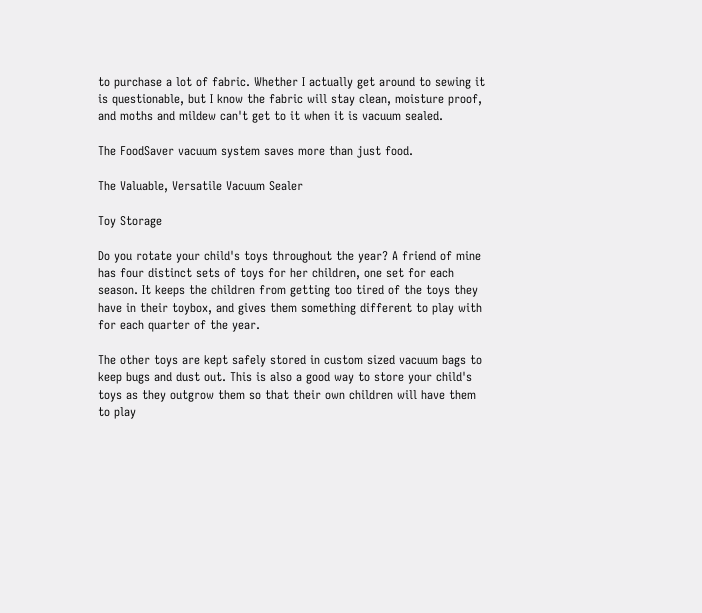to purchase a lot of fabric. Whether I actually get around to sewing it is questionable, but I know the fabric will stay clean, moisture proof, and moths and mildew can't get to it when it is vacuum sealed.

The FoodSaver vacuum system saves more than just food.

The Valuable, Versatile Vacuum Sealer

Toy Storage

Do you rotate your child's toys throughout the year? A friend of mine has four distinct sets of toys for her children, one set for each season. It keeps the children from getting too tired of the toys they have in their toybox, and gives them something different to play with for each quarter of the year.

The other toys are kept safely stored in custom sized vacuum bags to keep bugs and dust out. This is also a good way to store your child's toys as they outgrow them so that their own children will have them to play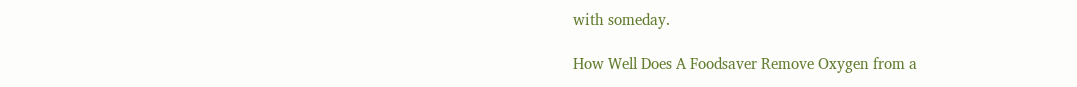with someday.

How Well Does A Foodsaver Remove Oxygen from a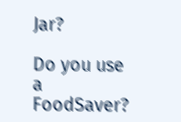Jar?

Do you use a FoodSaver?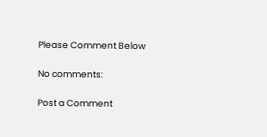Please Comment Below

No comments:

Post a Comment